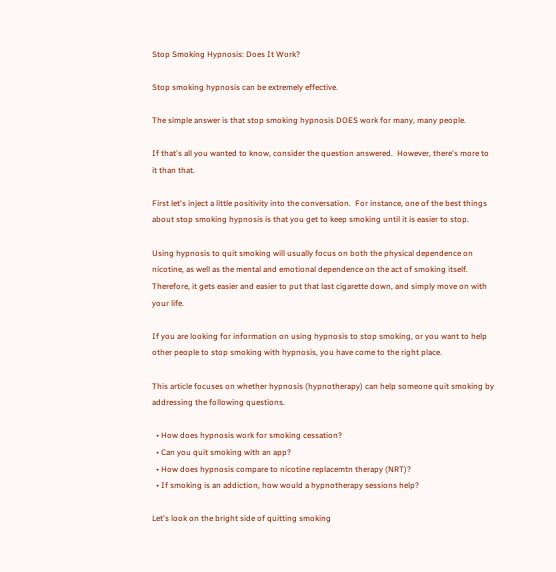Stop Smoking Hypnosis: Does It Work?

Stop smoking hypnosis can be extremely effective.

The simple answer is that stop smoking hypnosis DOES work for many, many people.

If that's all you wanted to know, consider the question answered.  However, there's more to it than that.

First let's inject a little positivity into the conversation.  For instance, one of the best things about stop smoking hypnosis is that you get to keep smoking until it is easier to stop.

Using hypnosis to quit smoking will usually focus on both the physical dependence on nicotine, as well as the mental and emotional dependence on the act of smoking itself.  Therefore, it gets easier and easier to put that last cigarette down, and simply move on with your life.

If you are looking for information on using hypnosis to stop smoking, or you want to help other people to stop smoking with hypnosis, you have come to the right place.

This article focuses on whether hypnosis (hypnotherapy) can help someone quit smoking by addressing the following questions.

  • How does hypnosis work for smoking cessation?
  • Can you quit smoking with an app?
  • How does hypnosis compare to nicotine replacemtn therapy (NRT)?
  • If smoking is an addiction, how would a hypnotherapy sessions help?

Let's look on the bright side of quitting smoking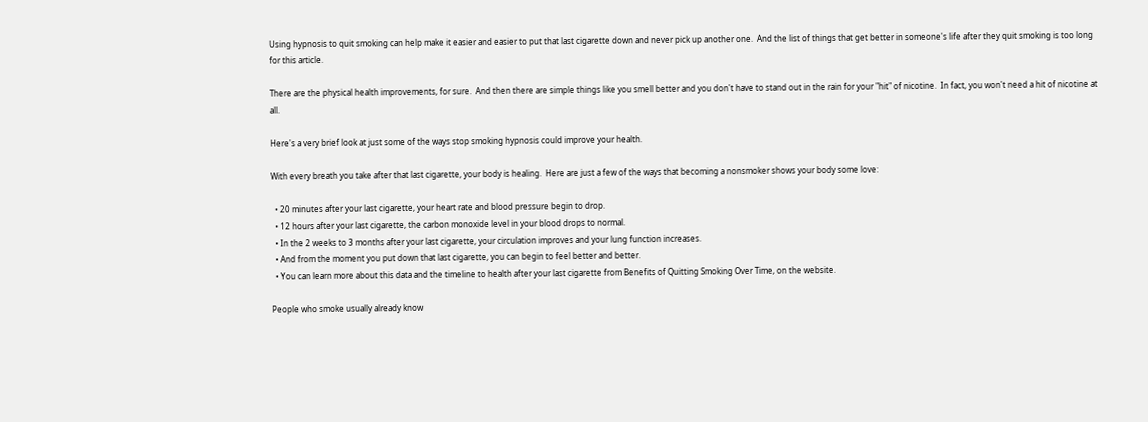Using hypnosis to quit smoking can help make it easier and easier to put that last cigarette down and never pick up another one.  And the list of things that get better in someone's life after they quit smoking is too long for this article.

There are the physical health improvements, for sure.  And then there are simple things like you smell better and you don't have to stand out in the rain for your "hit" of nicotine.  In fact, you won't need a hit of nicotine at all.

Here's a very brief look at just some of the ways stop smoking hypnosis could improve your health.

With every breath you take after that last cigarette, your body is healing.  Here are just a few of the ways that becoming a nonsmoker shows your body some love:

  • 20 minutes after your last cigarette, your heart rate and blood pressure begin to drop.
  • 12 hours after your last cigarette, the carbon monoxide level in your blood drops to normal.
  • In the 2 weeks to 3 months after your last cigarette, your circulation improves and your lung function increases.
  • And from the moment you put down that last cigarette, you can begin to feel better and better.
  • You can learn more about this data and the timeline to health after your last cigarette from Benefits of Quitting Smoking Over Time, on the website.

People who smoke usually already know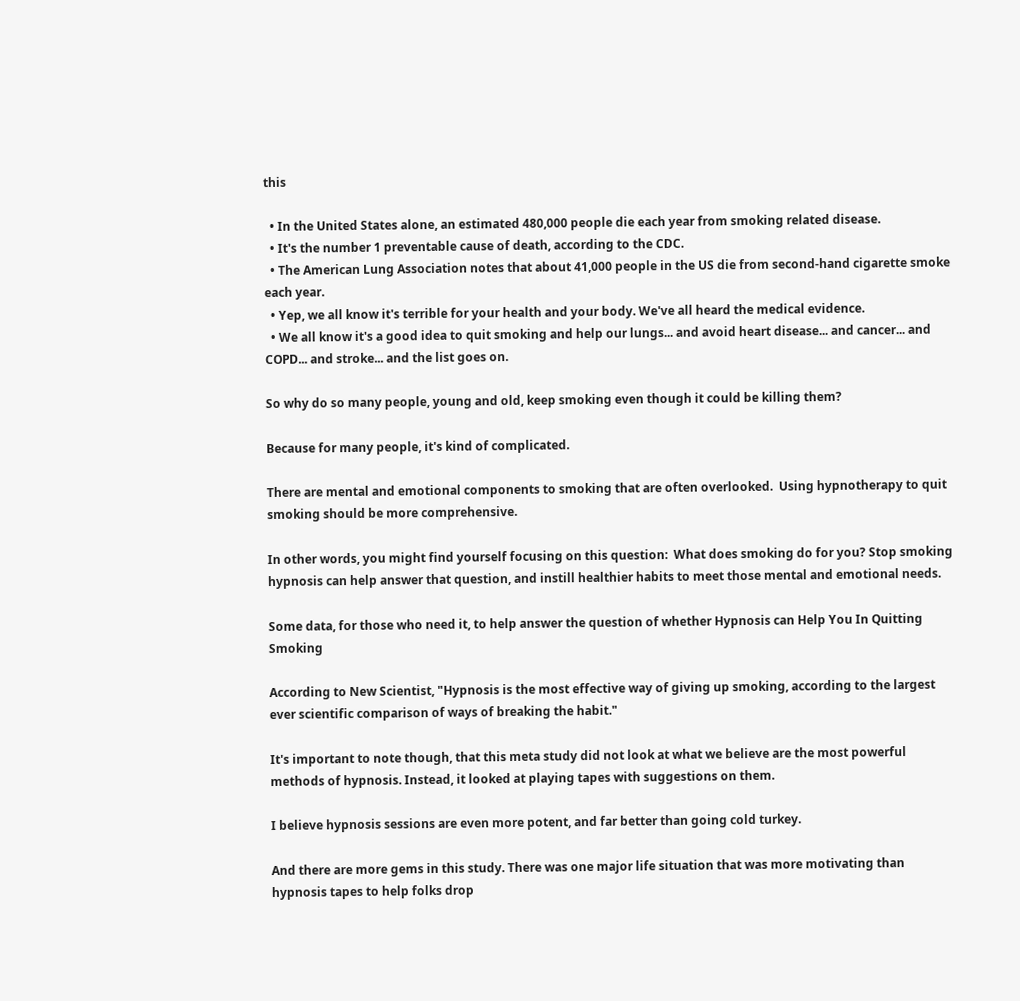this

  • In the United States alone, an estimated 480,000 people die each year from smoking related disease.
  • It's the number 1 preventable cause of death, according to the CDC.
  • The American Lung Association notes that about 41,000 people in the US die from second-hand cigarette smoke each year.
  • Yep, we all know it's terrible for your health and your body. We've all heard the medical evidence.
  • We all know it's a good idea to quit smoking and help our lungs... and avoid heart disease... and cancer... and COPD... and stroke... and the list goes on.

So why do so many people, young and old, keep smoking even though it could be killing them?

Because for many people, it's kind of complicated.

There are mental and emotional components to smoking that are often overlooked.  Using hypnotherapy to quit smoking should be more comprehensive.

In other words, you might find yourself focusing on this question:  What does smoking do for you? Stop smoking hypnosis can help answer that question, and instill healthier habits to meet those mental and emotional needs.

Some data, for those who need it, to help answer the question of whether Hypnosis can Help You In Quitting Smoking

According to New Scientist, "Hypnosis is the most effective way of giving up smoking, according to the largest ever scientific comparison of ways of breaking the habit."

It's important to note though, that this meta study did not look at what we believe are the most powerful methods of hypnosis. Instead, it looked at playing tapes with suggestions on them.

I believe hypnosis sessions are even more potent, and far better than going cold turkey.

And there are more gems in this study. There was one major life situation that was more motivating than hypnosis tapes to help folks drop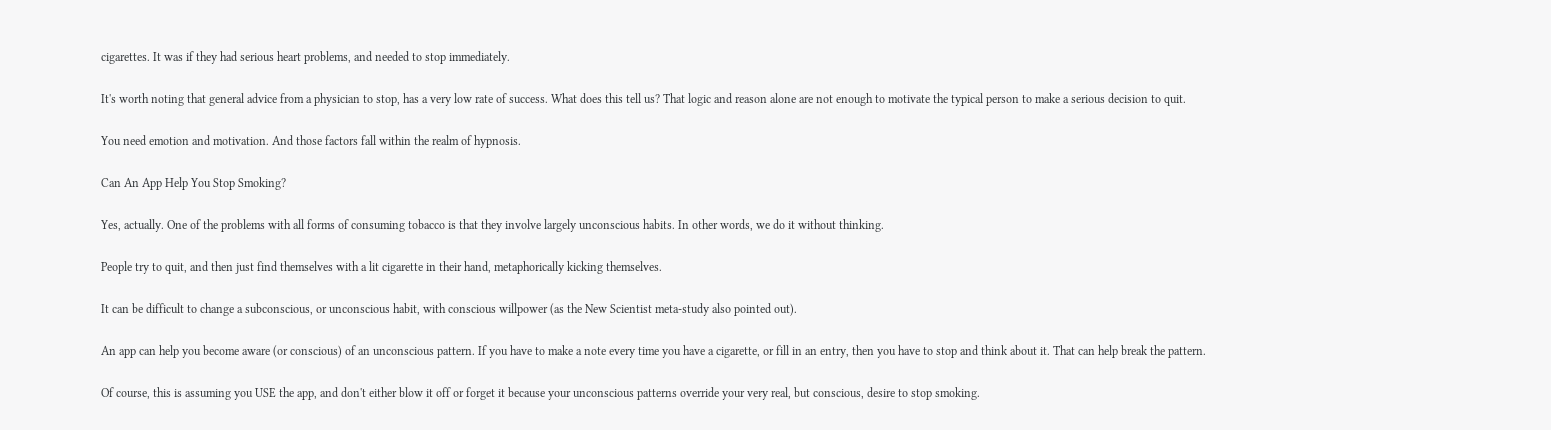cigarettes. It was if they had serious heart problems, and needed to stop immediately.

It's worth noting that general advice from a physician to stop, has a very low rate of success. What does this tell us? That logic and reason alone are not enough to motivate the typical person to make a serious decision to quit.

You need emotion and motivation. And those factors fall within the realm of hypnosis.

Can An App Help You Stop Smoking?

Yes, actually. One of the problems with all forms of consuming tobacco is that they involve largely unconscious habits. In other words, we do it without thinking.

People try to quit, and then just find themselves with a lit cigarette in their hand, metaphorically kicking themselves.

It can be difficult to change a subconscious, or unconscious habit, with conscious willpower (as the New Scientist meta-study also pointed out).

An app can help you become aware (or conscious) of an unconscious pattern. If you have to make a note every time you have a cigarette, or fill in an entry, then you have to stop and think about it. That can help break the pattern.

Of course, this is assuming you USE the app, and don't either blow it off or forget it because your unconscious patterns override your very real, but conscious, desire to stop smoking.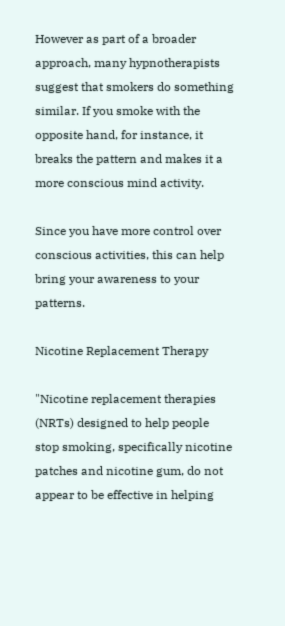However as part of a broader approach, many hypnotherapists suggest that smokers do something similar. If you smoke with the opposite hand, for instance, it breaks the pattern and makes it a more conscious mind activity.

Since you have more control over conscious activities, this can help bring your awareness to your patterns.

Nicotine Replacement Therapy

"Nicotine replacement therapies (NRTs) designed to help people stop smoking, specifically nicotine patches and nicotine gum, do not appear to be effective in helping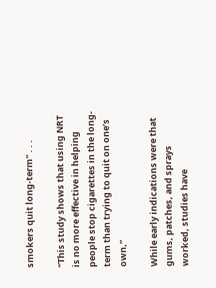smokers quit long-term" . . .

“This study shows that using NRT is no more effective in helping people stop cigarettes in the long-term than trying to quit on one’s own,”

While early indications were that gums, patches, and sprays worked, studies have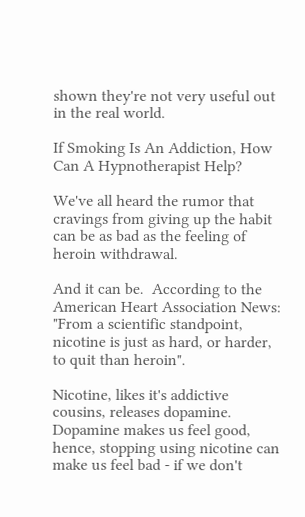shown they're not very useful out in the real world.

If Smoking Is An Addiction, How Can A Hypnotherapist Help?

We've all heard the rumor that cravings from giving up the habit can be as bad as the feeling of heroin withdrawal.

And it can be.  According to the American Heart Association News:  "From a scientific standpoint, nicotine is just as hard, or harder, to quit than heroin".

Nicotine, likes it's addictive cousins, releases dopamine.  Dopamine makes us feel good, hence, stopping using nicotine can make us feel bad - if we don't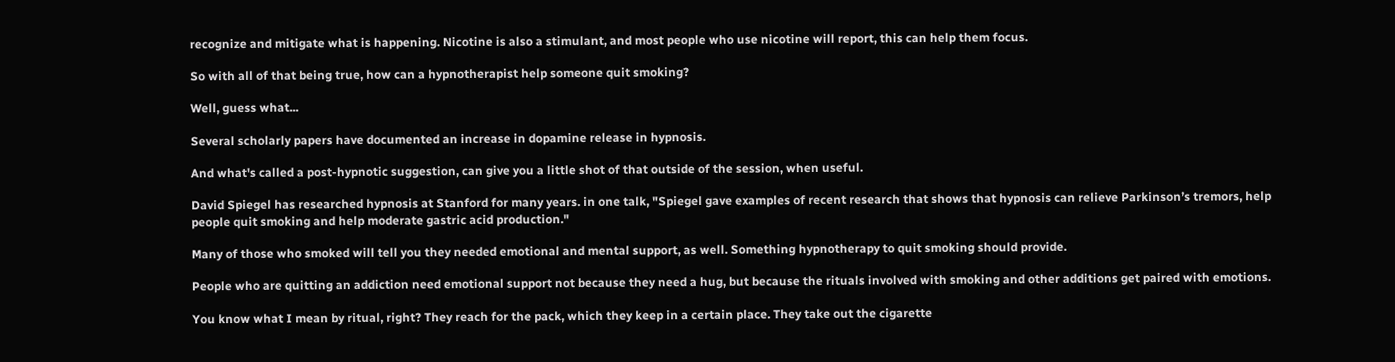recognize and mitigate what is happening. Nicotine is also a stimulant, and most people who use nicotine will report, this can help them focus.

So with all of that being true, how can a hypnotherapist help someone quit smoking?

Well, guess what...

Several scholarly papers have documented an increase in dopamine release in hypnosis.

And what's called a post-hypnotic suggestion, can give you a little shot of that outside of the session, when useful.

David Spiegel has researched hypnosis at Stanford for many years. in one talk, "Spiegel gave examples of recent research that shows that hypnosis can relieve Parkinson’s tremors, help people quit smoking and help moderate gastric acid production."

Many of those who smoked will tell you they needed emotional and mental support, as well. Something hypnotherapy to quit smoking should provide.

People who are quitting an addiction need emotional support not because they need a hug, but because the rituals involved with smoking and other additions get paired with emotions.

You know what I mean by ritual, right? They reach for the pack, which they keep in a certain place. They take out the cigarette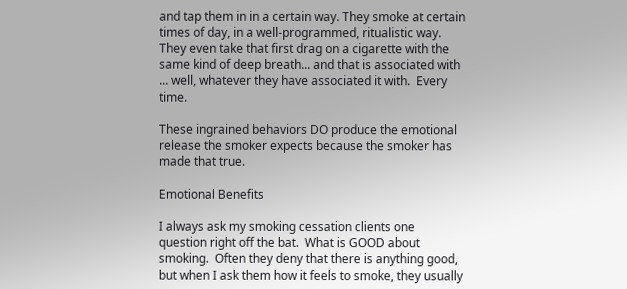and tap them in in a certain way. They smoke at certain times of day, in a well-programmed, ritualistic way. They even take that first drag on a cigarette with the same kind of deep breath... and that is associated with ... well, whatever they have associated it with.  Every time.

These ingrained behaviors DO produce the emotional release the smoker expects because the smoker has made that true.

Emotional Benefits

I always ask my smoking cessation clients one question right off the bat.  What is GOOD about smoking.  Often they deny that there is anything good, but when I ask them how it feels to smoke, they usually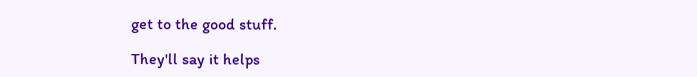get to the good stuff.

They'll say it helps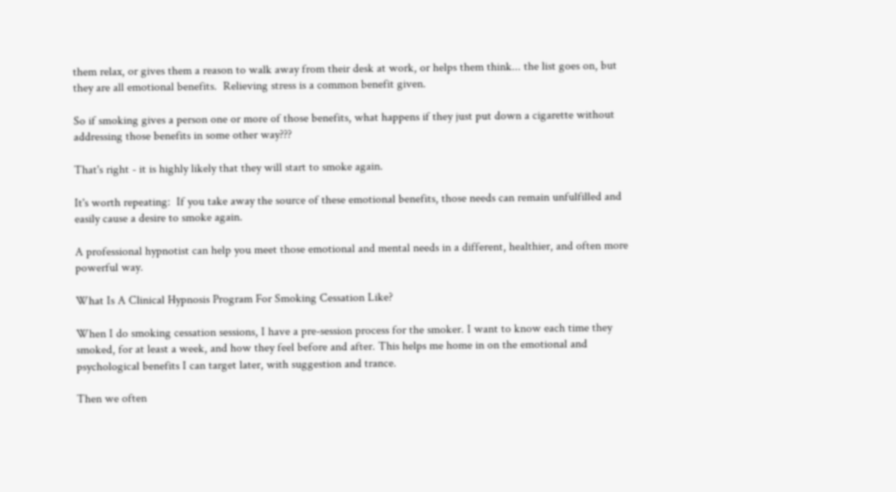them relax, or gives them a reason to walk away from their desk at work, or helps them think... the list goes on, but they are all emotional benefits.  Relieving stress is a common benefit given.

So if smoking gives a person one or more of those benefits, what happens if they just put down a cigarette without addressing those benefits in some other way???

That's right - it is highly likely that they will start to smoke again.

It's worth repeating:  If you take away the source of these emotional benefits, those needs can remain unfulfilled and easily cause a desire to smoke again.

A professional hypnotist can help you meet those emotional and mental needs in a different, healthier, and often more powerful way.

What Is A Clinical Hypnosis Program For Smoking Cessation Like?

When I do smoking cessation sessions, I have a pre-session process for the smoker. I want to know each time they smoked, for at least a week, and how they feel before and after. This helps me home in on the emotional and psychological benefits I can target later, with suggestion and trance.

Then we often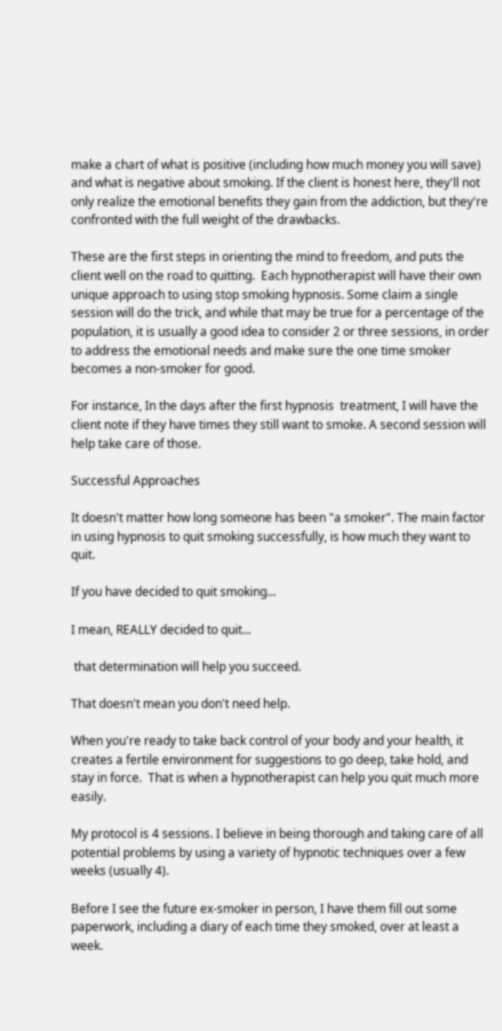make a chart of what is positive (including how much money you will save) and what is negative about smoking. If the client is honest here, they'll not only realize the emotional benefits they gain from the addiction, but they're confronted with the full weight of the drawbacks.

These are the first steps in orienting the mind to freedom, and puts the client well on the road to quitting.  Each hypnotherapist will have their own unique approach to using stop smoking hypnosis. Some claim a single session will do the trick, and while that may be true for a percentage of the population, it is usually a good idea to consider 2 or three sessions, in order to address the emotional needs and make sure the one time smoker becomes a non-smoker for good.

For instance, In the days after the first hypnosis  treatment, I will have the client note if they have times they still want to smoke. A second session will help take care of those.

Successful Approaches

It doesn't matter how long someone has been "a smoker". The main factor in using hypnosis to quit smoking successfully, is how much they want to quit.

If you have decided to quit smoking...

I mean, REALLY decided to quit...

 that determination will help you succeed.

That doesn't mean you don't need help.

When you're ready to take back control of your body and your health, it creates a fertile environment for suggestions to go deep, take hold, and stay in force.  That is when a hypnotherapist can help you quit much more easily.

My protocol is 4 sessions. I believe in being thorough and taking care of all potential problems by using a variety of hypnotic techniques over a few weeks (usually 4).

Before I see the future ex-smoker in person, I have them fill out some paperwork, including a diary of each time they smoked, over at least a week.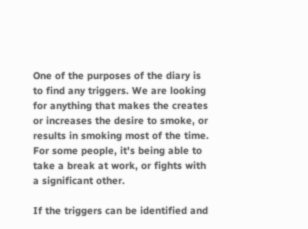One of the purposes of the diary is to find any triggers. We are looking for anything that makes the creates or increases the desire to smoke, or results in smoking most of the time. For some people, it's being able to take a break at work, or fights with a significant other.

If the triggers can be identified and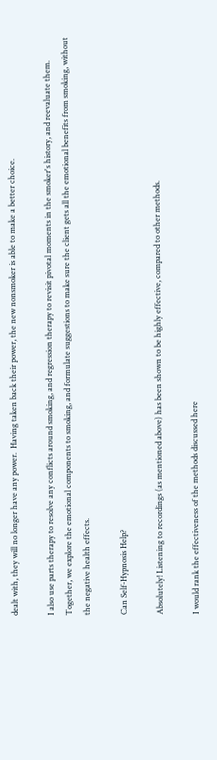dealt with, they will no longer have any power.  Having taken back their power, the new nonsmoker is able to make a better choice.

I also use parts therapy to resolve any conflicts around smoking, and regression therapy to revisit pivotal moments in the smoker's history, and reevaluate them. Together, we explore the emotional components to smoking, and formulate suggestions to make sure the client gets all the emotional benefits from smoking, without the negative health effects.

Can Self-Hypnosis Help?

Absolutely! Listening to recordings (as mentioned above) has been shown to be highly effective, compared to other methods.

I would rank the effectiveness of the methods discussed here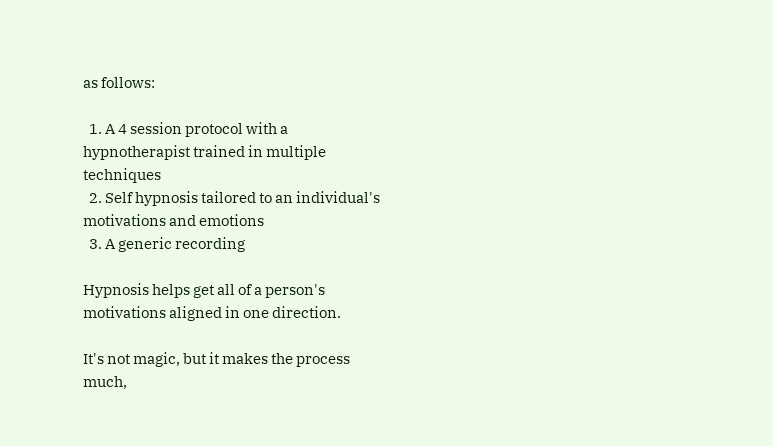as follows:

  1. A 4 session protocol with a hypnotherapist trained in multiple techniques
  2. Self hypnosis tailored to an individual's motivations and emotions
  3. A generic recording

Hypnosis helps get all of a person's motivations aligned in one direction.

It's not magic, but it makes the process much,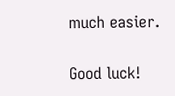much easier.

Good luck!